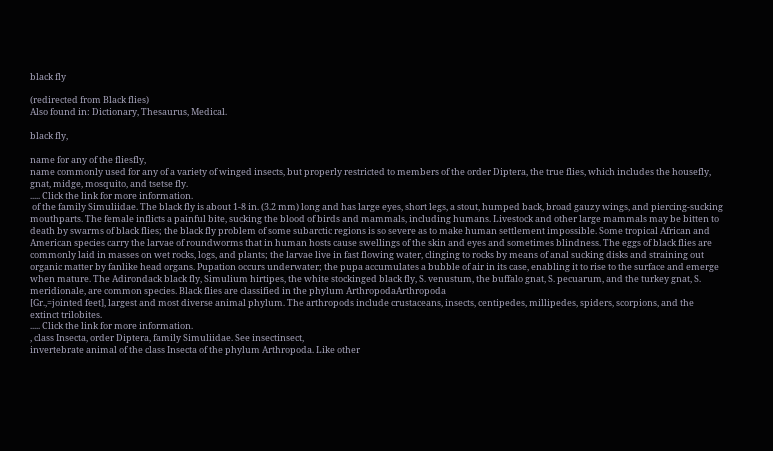black fly

(redirected from Black flies)
Also found in: Dictionary, Thesaurus, Medical.

black fly,

name for any of the fliesfly,
name commonly used for any of a variety of winged insects, but properly restricted to members of the order Diptera, the true flies, which includes the housefly, gnat, midge, mosquito, and tsetse fly.
..... Click the link for more information.
 of the family Simuliidae. The black fly is about 1-8 in. (3.2 mm) long and has large eyes, short legs, a stout, humped back, broad gauzy wings, and piercing-sucking mouthparts. The female inflicts a painful bite, sucking the blood of birds and mammals, including humans. Livestock and other large mammals may be bitten to death by swarms of black flies; the black fly problem of some subarctic regions is so severe as to make human settlement impossible. Some tropical African and American species carry the larvae of roundworms that in human hosts cause swellings of the skin and eyes and sometimes blindness. The eggs of black flies are commonly laid in masses on wet rocks, logs, and plants; the larvae live in fast flowing water, clinging to rocks by means of anal sucking disks and straining out organic matter by fanlike head organs. Pupation occurs underwater; the pupa accumulates a bubble of air in its case, enabling it to rise to the surface and emerge when mature. The Adirondack black fly, Simulium hirtipes, the white stockinged black fly, S. venustum, the buffalo gnat, S. pecuarum, and the turkey gnat, S. meridionale, are common species. Black flies are classified in the phylum ArthropodaArthropoda
[Gr.,=jointed feet], largest and most diverse animal phylum. The arthropods include crustaceans, insects, centipedes, millipedes, spiders, scorpions, and the extinct trilobites.
..... Click the link for more information.
, class Insecta, order Diptera, family Simuliidae. See insectinsect,
invertebrate animal of the class Insecta of the phylum Arthropoda. Like other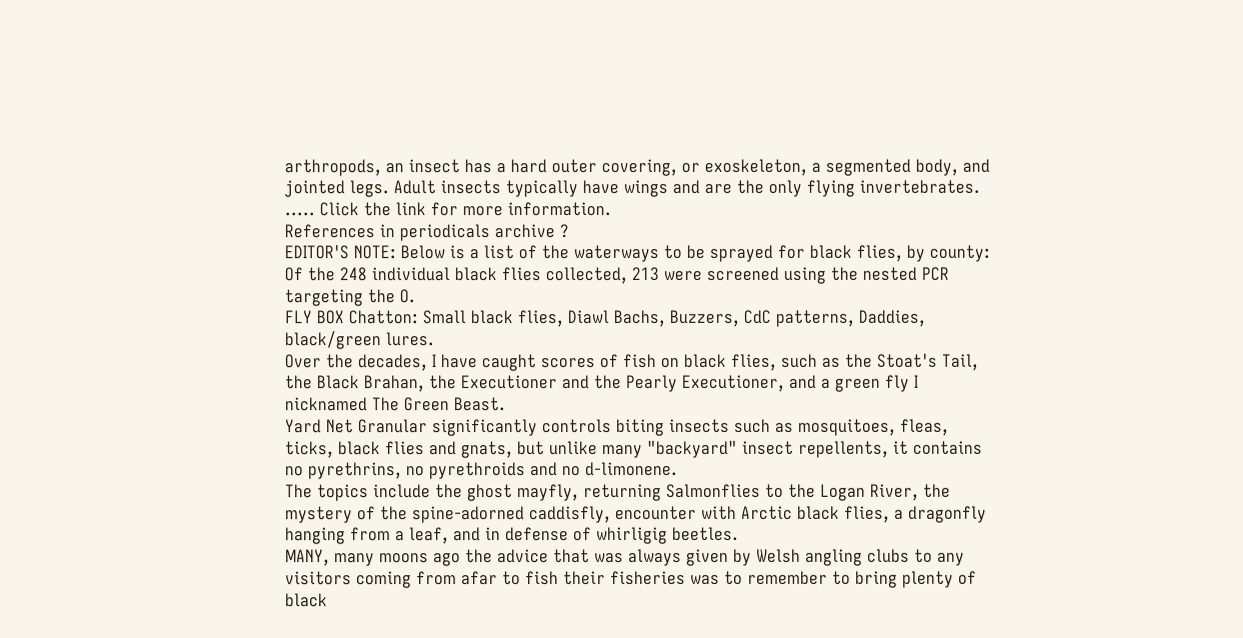arthropods, an insect has a hard outer covering, or exoskeleton, a segmented body, and jointed legs. Adult insects typically have wings and are the only flying invertebrates.
..... Click the link for more information.
References in periodicals archive ?
EDITOR'S NOTE: Below is a list of the waterways to be sprayed for black flies, by county:
Of the 248 individual black flies collected, 213 were screened using the nested PCR targeting the O.
FLY BOX Chatton: Small black flies, Diawl Bachs, Buzzers, CdC patterns, Daddies, black/green lures.
Over the decades, I have caught scores of fish on black flies, such as the Stoat's Tail, the Black Brahan, the Executioner and the Pearly Executioner, and a green fly I nicknamed The Green Beast.
Yard Net Granular significantly controls biting insects such as mosquitoes, fleas, ticks, black flies and gnats, but unlike many "backyard" insect repellents, it contains no pyrethrins, no pyrethroids and no d-limonene.
The topics include the ghost mayfly, returning Salmonflies to the Logan River, the mystery of the spine-adorned caddisfly, encounter with Arctic black flies, a dragonfly hanging from a leaf, and in defense of whirligig beetles.
MANY, many moons ago the advice that was always given by Welsh angling clubs to any visitors coming from afar to fish their fisheries was to remember to bring plenty of black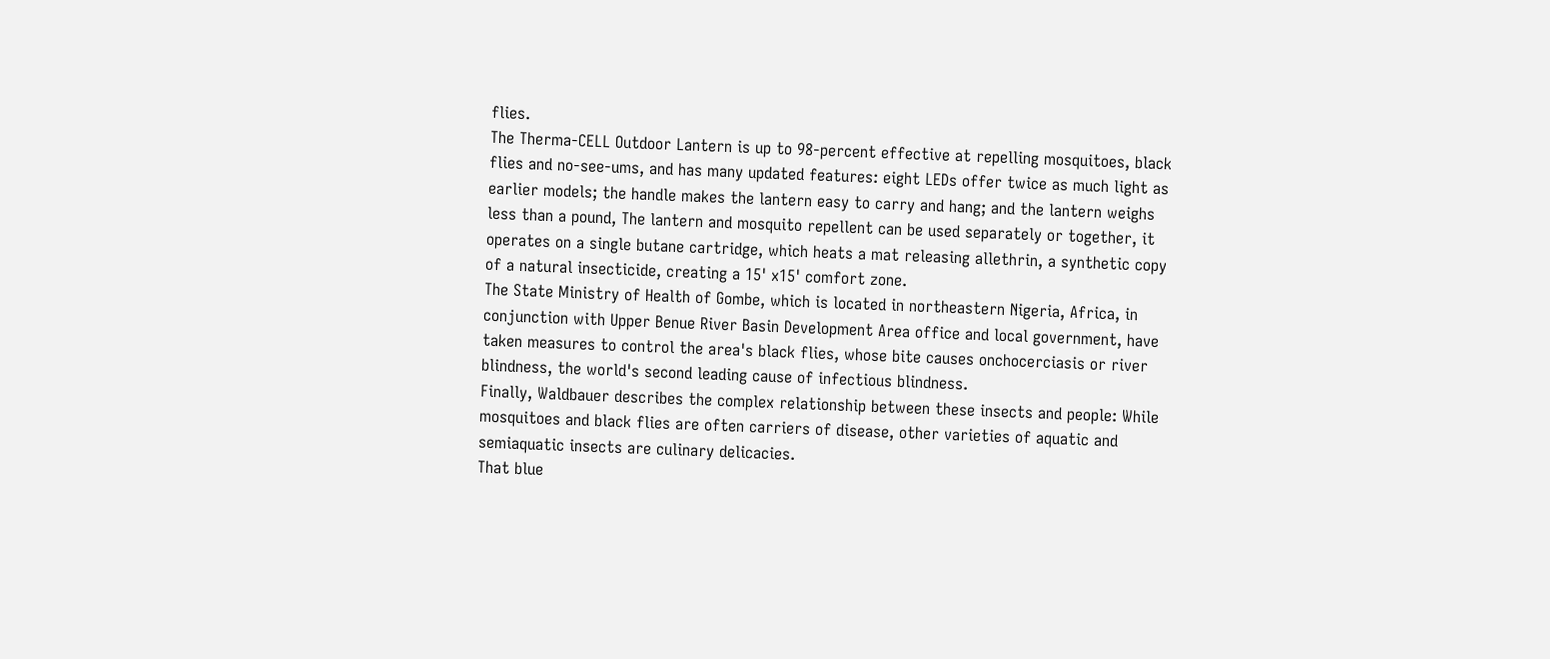flies.
The Therma-CELL Outdoor Lantern is up to 98-percent effective at repelling mosquitoes, black flies and no-see-ums, and has many updated features: eight LEDs offer twice as much light as earlier models; the handle makes the lantern easy to carry and hang; and the lantern weighs less than a pound, The lantern and mosquito repellent can be used separately or together, it operates on a single butane cartridge, which heats a mat releasing allethrin, a synthetic copy of a natural insecticide, creating a 15' x15' comfort zone.
The State Ministry of Health of Gombe, which is located in northeastern Nigeria, Africa, in conjunction with Upper Benue River Basin Development Area office and local government, have taken measures to control the area's black flies, whose bite causes onchocerciasis or river blindness, the world's second leading cause of infectious blindness.
Finally, Waldbauer describes the complex relationship between these insects and people: While mosquitoes and black flies are often carriers of disease, other varieties of aquatic and semiaquatic insects are culinary delicacies.
That blue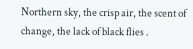Northern sky, the crisp air, the scent of change, the lack of black flies .